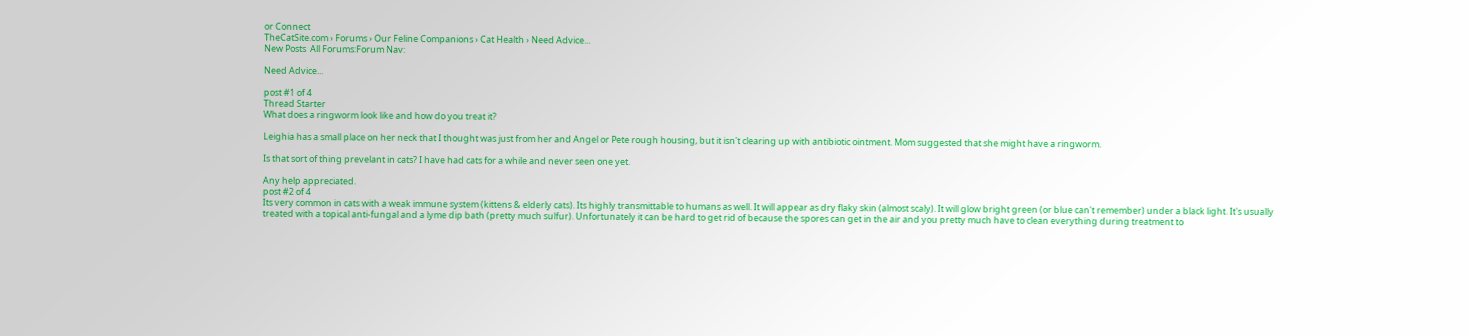or Connect
TheCatSite.com › Forums › Our Feline Companions › Cat Health › Need Advice...
New Posts  All Forums:Forum Nav:

Need Advice...

post #1 of 4
Thread Starter
What does a ringworm look like and how do you treat it?

Leighia has a small place on her neck that I thought was just from her and Angel or Pete rough housing, but it isn't clearing up with antibiotic ointment. Mom suggested that she might have a ringworm.

Is that sort of thing prevelant in cats? I have had cats for a while and never seen one yet.

Any help appreciated.
post #2 of 4
Its very common in cats with a weak immune system (kittens & elderly cats). Its highly transmittable to humans as well. It will appear as dry flaky skin (almost scaly). It will glow bright green (or blue can't remember) under a black light. It's usually treated with a topical anti-fungal and a lyme dip bath (pretty much sulfur). Unfortunately it can be hard to get rid of because the spores can get in the air and you pretty much have to clean everything during treatment to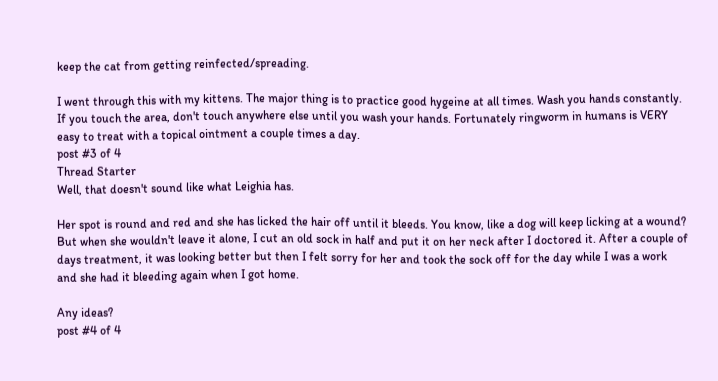keep the cat from getting reinfected/spreading.

I went through this with my kittens. The major thing is to practice good hygeine at all times. Wash you hands constantly. If you touch the area, don't touch anywhere else until you wash your hands. Fortunately ringworm in humans is VERY easy to treat with a topical ointment a couple times a day.
post #3 of 4
Thread Starter
Well, that doesn't sound like what Leighia has.

Her spot is round and red and she has licked the hair off until it bleeds. You know, like a dog will keep licking at a wound? But when she wouldn't leave it alone, I cut an old sock in half and put it on her neck after I doctored it. After a couple of days treatment, it was looking better but then I felt sorry for her and took the sock off for the day while I was a work and she had it bleeding again when I got home.

Any ideas?
post #4 of 4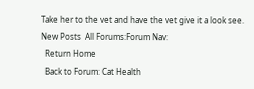Take her to the vet and have the vet give it a look see.
New Posts  All Forums:Forum Nav:
  Return Home
  Back to Forum: Cat Health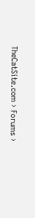TheCatSite.com › Forums ›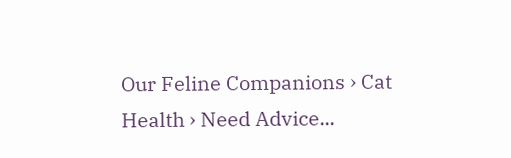Our Feline Companions › Cat Health › Need Advice...